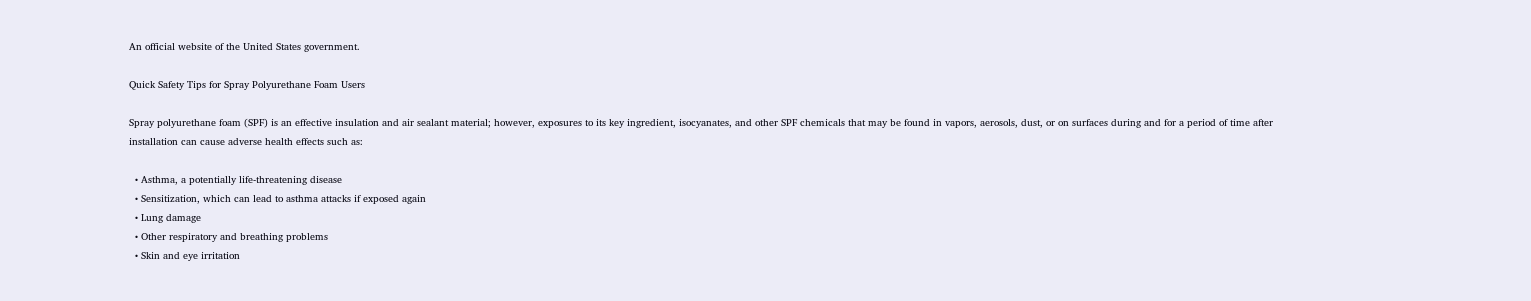An official website of the United States government.

Quick Safety Tips for Spray Polyurethane Foam Users

Spray polyurethane foam (SPF) is an effective insulation and air sealant material; however, exposures to its key ingredient, isocyanates, and other SPF chemicals that may be found in vapors, aerosols, dust, or on surfaces during and for a period of time after installation can cause adverse health effects such as:

  • Asthma, a potentially life-threatening disease
  • Sensitization, which can lead to asthma attacks if exposed again
  • Lung damage
  • Other respiratory and breathing problems
  • Skin and eye irritation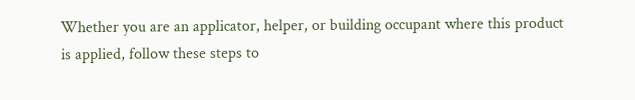Whether you are an applicator, helper, or building occupant where this product is applied, follow these steps to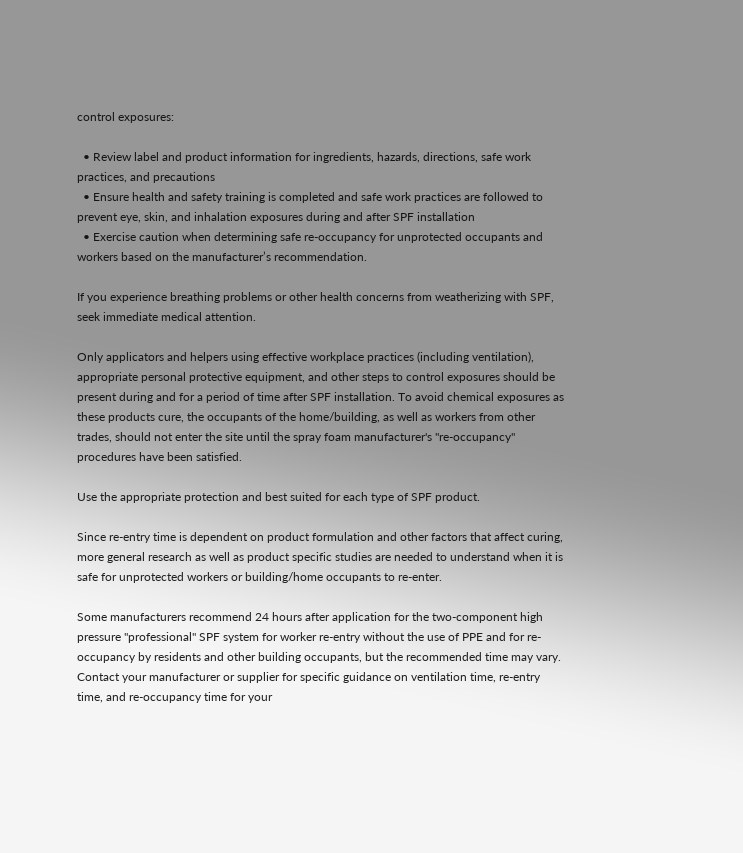control exposures:

  • Review label and product information for ingredients, hazards, directions, safe work practices, and precautions
  • Ensure health and safety training is completed and safe work practices are followed to prevent eye, skin, and inhalation exposures during and after SPF installation
  • Exercise caution when determining safe re-occupancy for unprotected occupants and workers based on the manufacturer’s recommendation.

If you experience breathing problems or other health concerns from weatherizing with SPF, seek immediate medical attention.

Only applicators and helpers using effective workplace practices (including ventilation), appropriate personal protective equipment, and other steps to control exposures should be present during and for a period of time after SPF installation. To avoid chemical exposures as these products cure, the occupants of the home/building, as well as workers from other trades, should not enter the site until the spray foam manufacturer's "re-occupancy" procedures have been satisfied.

Use the appropriate protection and best suited for each type of SPF product.

Since re-entry time is dependent on product formulation and other factors that affect curing, more general research as well as product specific studies are needed to understand when it is safe for unprotected workers or building/home occupants to re-enter.

Some manufacturers recommend 24 hours after application for the two-component high pressure "professional" SPF system for worker re-entry without the use of PPE and for re-occupancy by residents and other building occupants, but the recommended time may vary. Contact your manufacturer or supplier for specific guidance on ventilation time, re-entry time, and re-occupancy time for your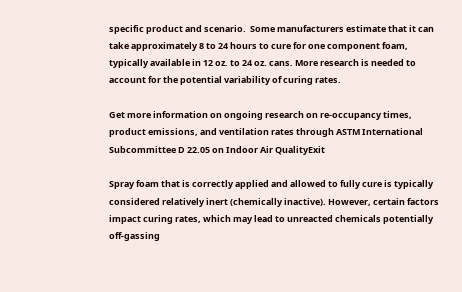specific product and scenario.  Some manufacturers estimate that it can take approximately 8 to 24 hours to cure for one component foam, typically available in 12 oz. to 24 oz. cans. More research is needed to account for the potential variability of curing rates.

Get more information on ongoing research on re-occupancy times, product emissions, and ventilation rates through ASTM International Subcommittee D 22.05 on Indoor Air QualityExit

Spray foam that is correctly applied and allowed to fully cure is typically considered relatively inert (chemically inactive). However, certain factors impact curing rates, which may lead to unreacted chemicals potentially off-gassing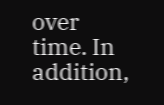over time. In addition,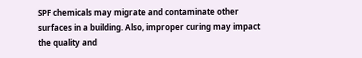SPF chemicals may migrate and contaminate other surfaces in a building. Also, improper curing may impact the quality and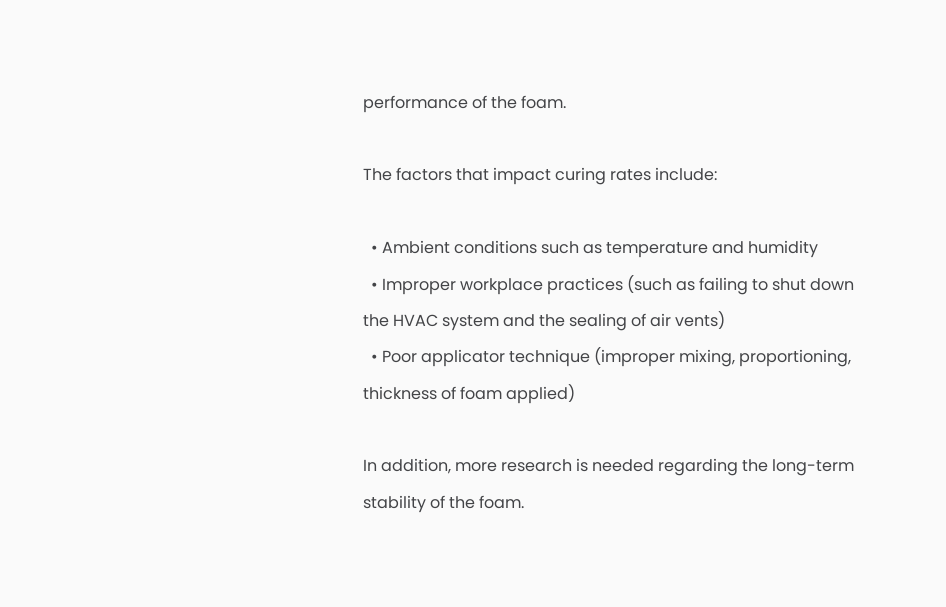performance of the foam.

The factors that impact curing rates include:

  • Ambient conditions such as temperature and humidity
  • Improper workplace practices (such as failing to shut down the HVAC system and the sealing of air vents)
  • Poor applicator technique (improper mixing, proportioning, thickness of foam applied)

In addition, more research is needed regarding the long-term stability of the foam.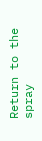Return to the spray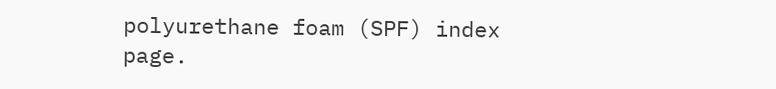polyurethane foam (SPF) index page.